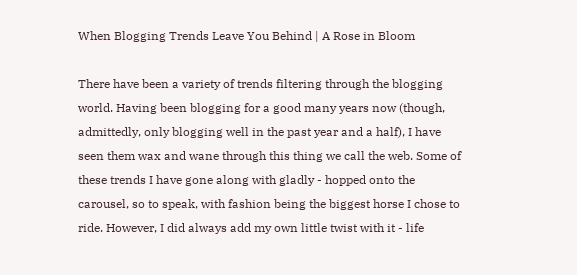When Blogging Trends Leave You Behind | A Rose in Bloom

There have been a variety of trends filtering through the blogging world. Having been blogging for a good many years now (though, admittedly, only blogging well in the past year and a half), I have seen them wax and wane through this thing we call the web. Some of these trends I have gone along with gladly - hopped onto the carousel, so to speak, with fashion being the biggest horse I chose to ride. However, I did always add my own little twist with it - life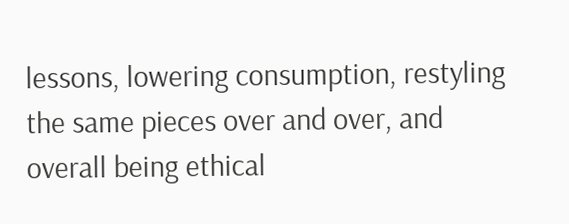lessons, lowering consumption, restyling the same pieces over and over, and overall being ethical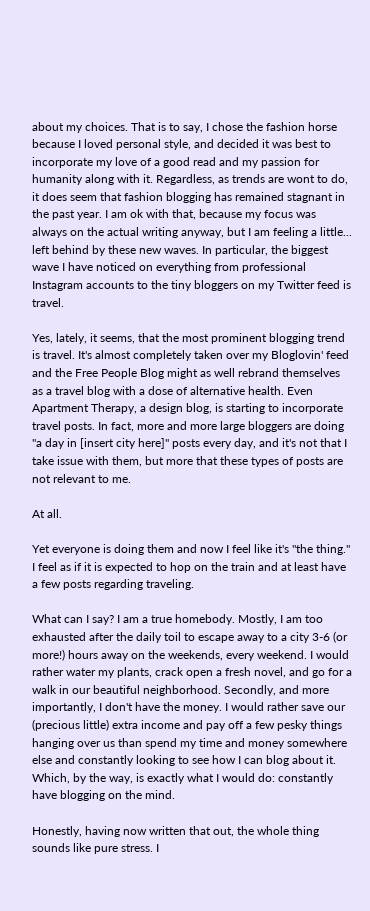about my choices. That is to say, I chose the fashion horse because I loved personal style, and decided it was best to incorporate my love of a good read and my passion for humanity along with it. Regardless, as trends are wont to do, it does seem that fashion blogging has remained stagnant in the past year. I am ok with that, because my focus was always on the actual writing anyway, but I am feeling a little... left behind by these new waves. In particular, the biggest wave I have noticed on everything from professional Instagram accounts to the tiny bloggers on my Twitter feed is travel.

Yes, lately, it seems, that the most prominent blogging trend is travel. It's almost completely taken over my Bloglovin' feed and the Free People Blog might as well rebrand themselves as a travel blog with a dose of alternative health. Even Apartment Therapy, a design blog, is starting to incorporate travel posts. In fact, more and more large bloggers are doing "a day in [insert city here]" posts every day, and it's not that I take issue with them, but more that these types of posts are not relevant to me.

At all.

Yet everyone is doing them and now I feel like it's "the thing." I feel as if it is expected to hop on the train and at least have a few posts regarding traveling.

What can I say? I am a true homebody. Mostly, I am too exhausted after the daily toil to escape away to a city 3-6 (or more!) hours away on the weekends, every weekend. I would rather water my plants, crack open a fresh novel, and go for a walk in our beautiful neighborhood. Secondly, and more importantly, I don't have the money. I would rather save our (precious little) extra income and pay off a few pesky things hanging over us than spend my time and money somewhere else and constantly looking to see how I can blog about it. Which, by the way, is exactly what I would do: constantly have blogging on the mind.

Honestly, having now written that out, the whole thing sounds like pure stress. I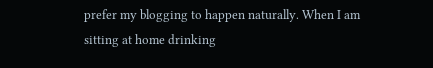prefer my blogging to happen naturally. When I am sitting at home drinking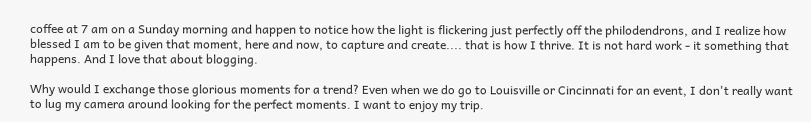coffee at 7 am on a Sunday morning and happen to notice how the light is flickering just perfectly off the philodendrons, and I realize how blessed I am to be given that moment, here and now, to capture and create.... that is how I thrive. It is not hard work - it something that happens. And I love that about blogging.

Why would I exchange those glorious moments for a trend? Even when we do go to Louisville or Cincinnati for an event, I don't really want to lug my camera around looking for the perfect moments. I want to enjoy my trip.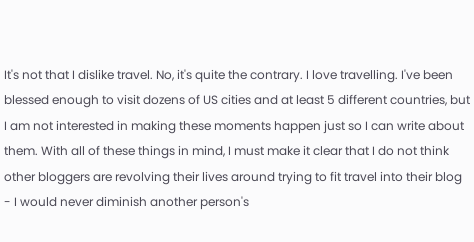It's not that I dislike travel. No, it's quite the contrary. I love travelling. I've been blessed enough to visit dozens of US cities and at least 5 different countries, but I am not interested in making these moments happen just so I can write about them. With all of these things in mind, I must make it clear that I do not think other bloggers are revolving their lives around trying to fit travel into their blog - I would never diminish another person's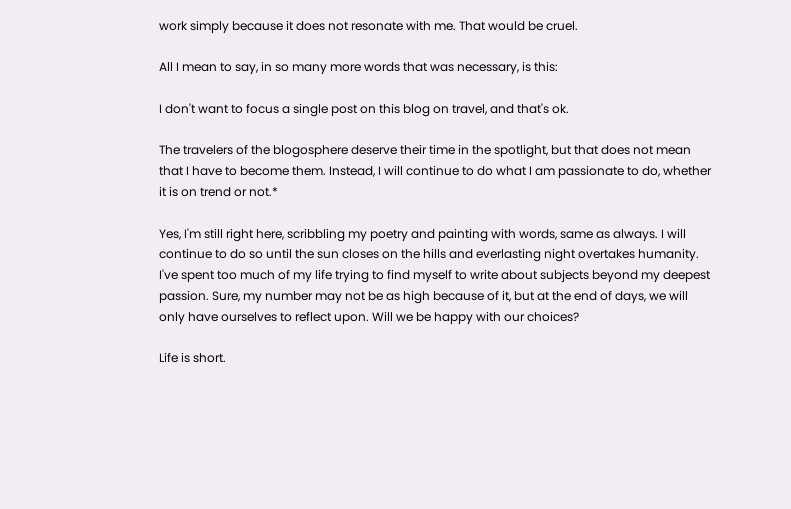work simply because it does not resonate with me. That would be cruel.

All I mean to say, in so many more words that was necessary, is this:

I don't want to focus a single post on this blog on travel, and that's ok.

The travelers of the blogosphere deserve their time in the spotlight, but that does not mean that I have to become them. Instead, I will continue to do what I am passionate to do, whether it is on trend or not.*

Yes, I'm still right here, scribbling my poetry and painting with words, same as always. I will continue to do so until the sun closes on the hills and everlasting night overtakes humanity. I've spent too much of my life trying to find myself to write about subjects beyond my deepest passion. Sure, my number may not be as high because of it, but at the end of days, we will only have ourselves to reflect upon. Will we be happy with our choices?

Life is short.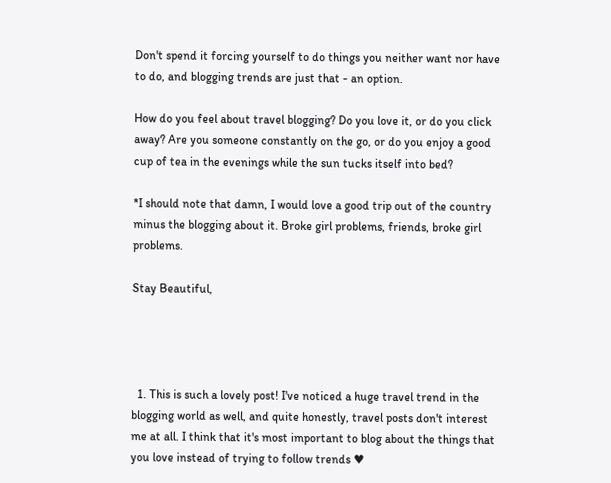Don't spend it forcing yourself to do things you neither want nor have to do, and blogging trends are just that - an option.

How do you feel about travel blogging? Do you love it, or do you click away? Are you someone constantly on the go, or do you enjoy a good cup of tea in the evenings while the sun tucks itself into bed?

*I should note that damn, I would love a good trip out of the country minus the blogging about it. Broke girl problems, friends, broke girl problems.

Stay Beautiful,




  1. This is such a lovely post! I've noticed a huge travel trend in the blogging world as well, and quite honestly, travel posts don't interest me at all. I think that it's most important to blog about the things that you love instead of trying to follow trends ♥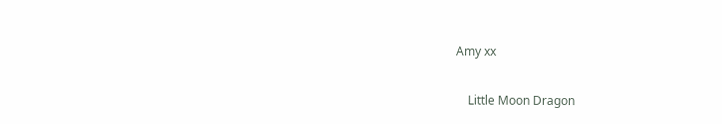Amy xx

    Little Moon Dragon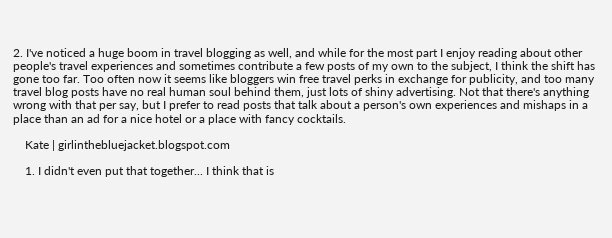2. I've noticed a huge boom in travel blogging as well, and while for the most part I enjoy reading about other people's travel experiences and sometimes contribute a few posts of my own to the subject, I think the shift has gone too far. Too often now it seems like bloggers win free travel perks in exchange for publicity, and too many travel blog posts have no real human soul behind them, just lots of shiny advertising. Not that there's anything wrong with that per say, but I prefer to read posts that talk about a person's own experiences and mishaps in a place than an ad for a nice hotel or a place with fancy cocktails.

    Kate | girlinthebluejacket.blogspot.com

    1. I didn't even put that together... I think that is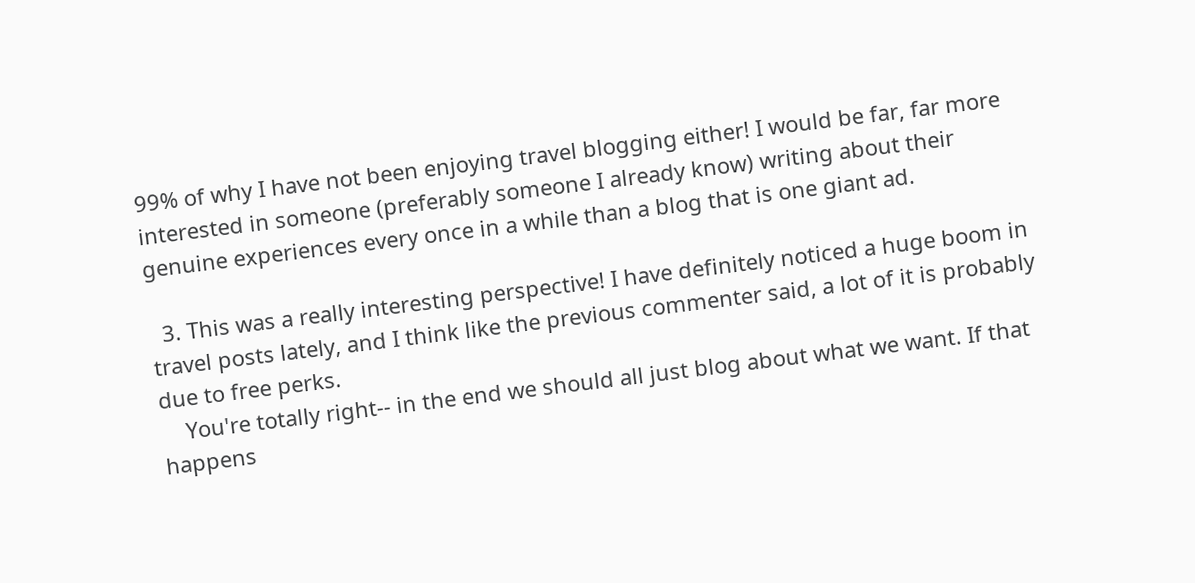99% of why I have not been enjoying travel blogging either! I would be far, far more interested in someone (preferably someone I already know) writing about their genuine experiences every once in a while than a blog that is one giant ad.

  3. This was a really interesting perspective! I have definitely noticed a huge boom in travel posts lately, and I think like the previous commenter said, a lot of it is probably due to free perks.
    You're totally right-- in the end we should all just blog about what we want. If that happens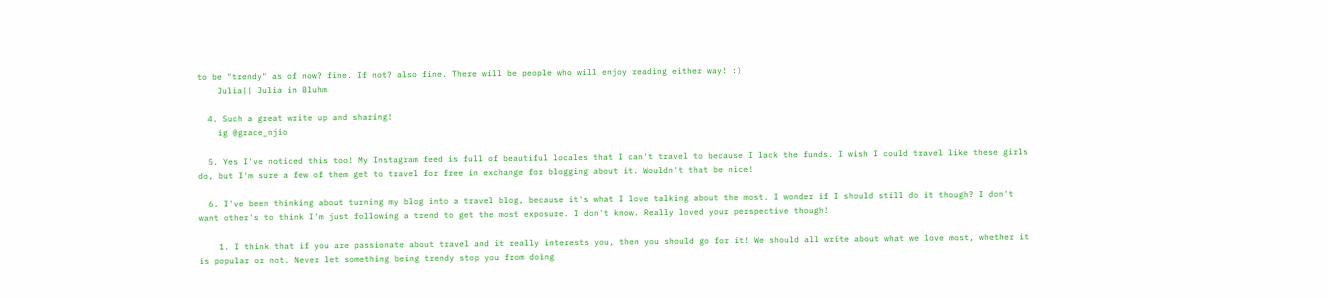to be "trendy" as of now? fine. If not? also fine. There will be people who will enjoy reading either way! :)
    Julia|| Julia in Bluhm

  4. Such a great write up and sharing!
    ig @grace_njio

  5. Yes I've noticed this too! My Instagram feed is full of beautiful locales that I can't travel to because I lack the funds. I wish I could travel like these girls do, but I'm sure a few of them get to travel for free in exchange for blogging about it. Wouldn't that be nice!

  6. I've been thinking about turning my blog into a travel blog, because it's what I love talking about the most. I wonder if I should still do it though? I don't want other's to think I'm just following a trend to get the most exposure. I don't know. Really loved your perspective though!

    1. I think that if you are passionate about travel and it really interests you, then you should go for it! We should all write about what we love most, whether it is popular or not. Never let something being trendy stop you from doing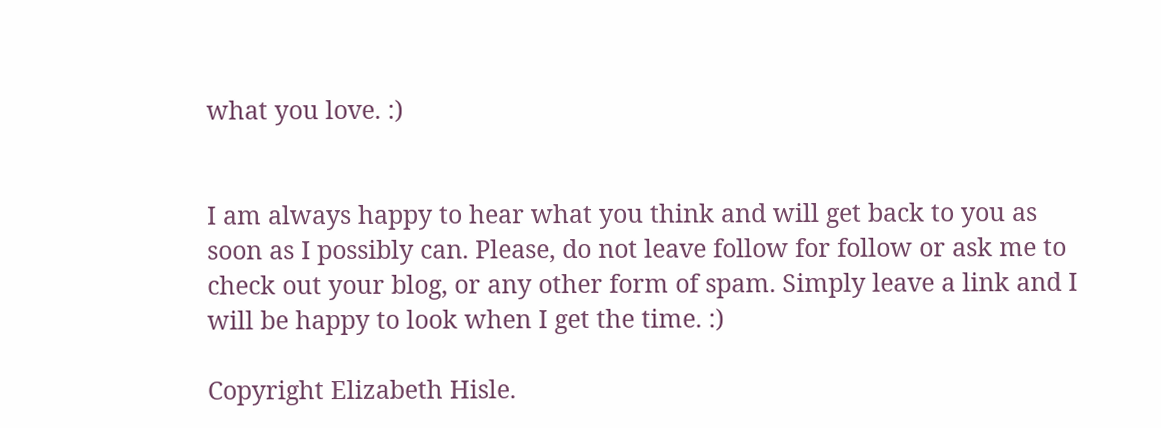what you love. :)


I am always happy to hear what you think and will get back to you as soon as I possibly can. Please, do not leave follow for follow or ask me to check out your blog, or any other form of spam. Simply leave a link and I will be happy to look when I get the time. :)

Copyright Elizabeth Hisle.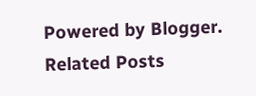Powered by Blogger.
Related Posts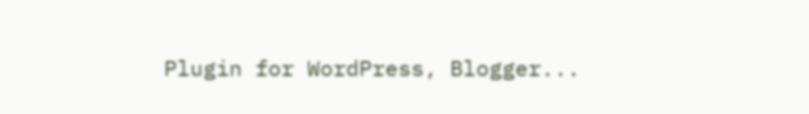Plugin for WordPress, Blogger...